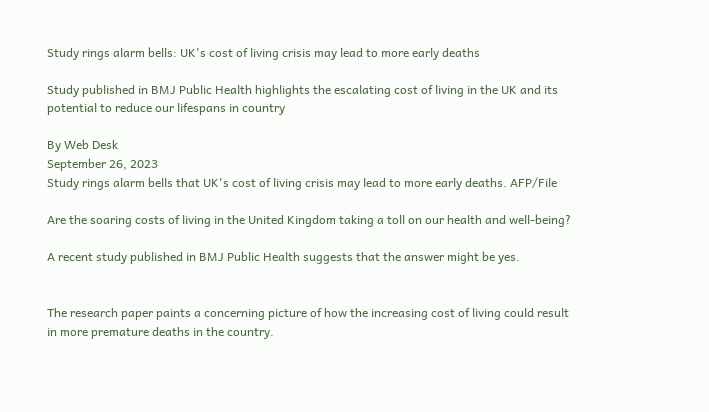Study rings alarm bells: UK's cost of living crisis may lead to more early deaths

Study published in BMJ Public Health highlights the escalating cost of living in the UK and its potential to reduce our lifespans in country

By Web Desk
September 26, 2023
Study rings alarm bells that UK's cost of living crisis may lead to more early deaths. AFP/File

Are the soaring costs of living in the United Kingdom taking a toll on our health and well-being?

A recent study published in BMJ Public Health suggests that the answer might be yes.


The research paper paints a concerning picture of how the increasing cost of living could result in more premature deaths in the country.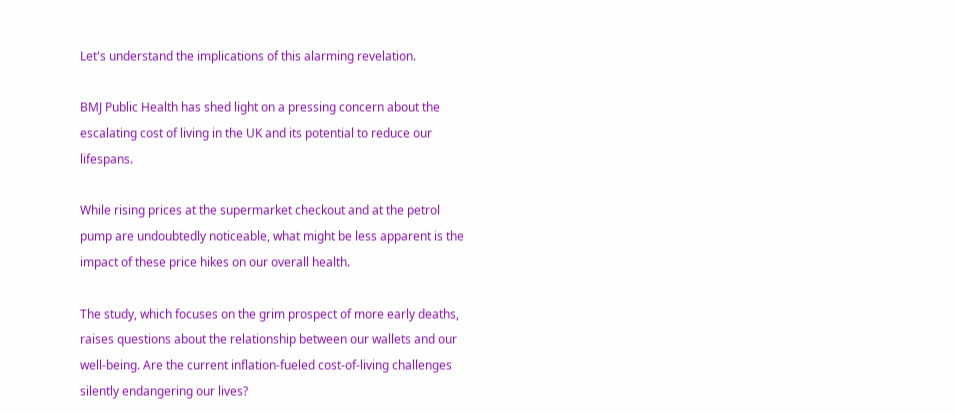Let's understand the implications of this alarming revelation.

BMJ Public Health has shed light on a pressing concern about the escalating cost of living in the UK and its potential to reduce our lifespans.

While rising prices at the supermarket checkout and at the petrol pump are undoubtedly noticeable, what might be less apparent is the impact of these price hikes on our overall health.

The study, which focuses on the grim prospect of more early deaths, raises questions about the relationship between our wallets and our well-being. Are the current inflation-fueled cost-of-living challenges silently endangering our lives?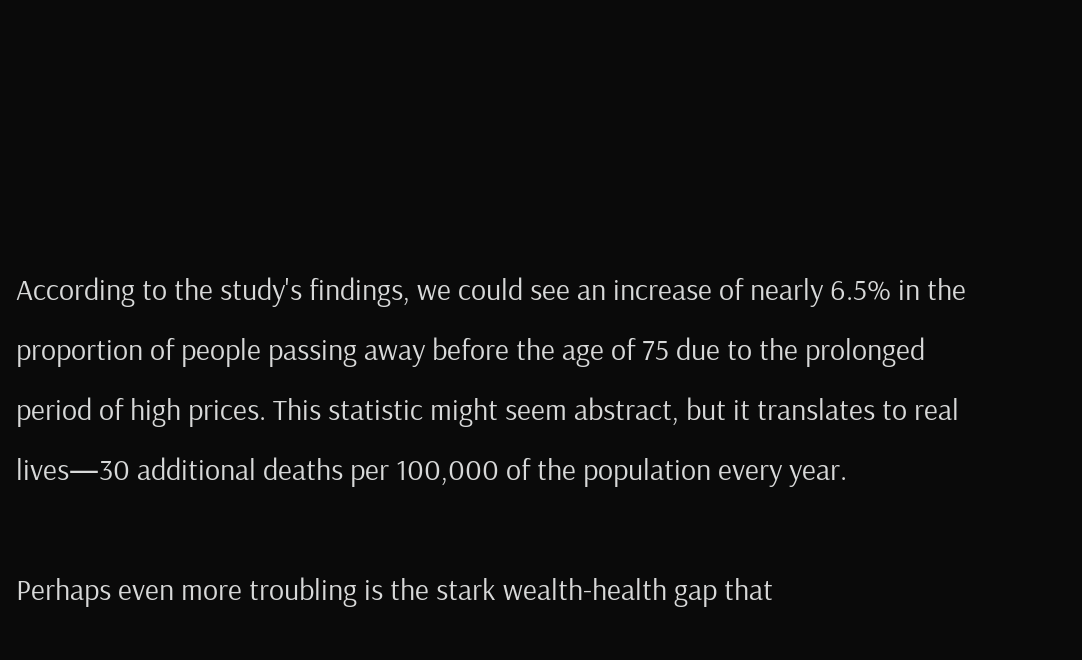According to the study's findings, we could see an increase of nearly 6.5% in the proportion of people passing away before the age of 75 due to the prolonged period of high prices. This statistic might seem abstract, but it translates to real lives—30 additional deaths per 100,000 of the population every year.

Perhaps even more troubling is the stark wealth-health gap that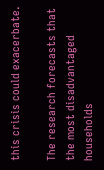this crisis could exacerbate.

The research forecasts that the most disadvantaged households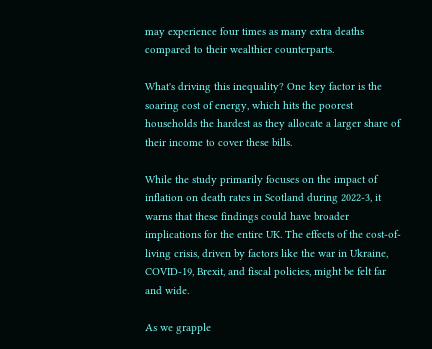may experience four times as many extra deaths compared to their wealthier counterparts.

What's driving this inequality? One key factor is the soaring cost of energy, which hits the poorest households the hardest as they allocate a larger share of their income to cover these bills.

While the study primarily focuses on the impact of inflation on death rates in Scotland during 2022-3, it warns that these findings could have broader implications for the entire UK. The effects of the cost-of-living crisis, driven by factors like the war in Ukraine, COVID-19, Brexit, and fiscal policies, might be felt far and wide.

As we grapple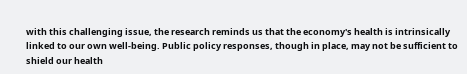with this challenging issue, the research reminds us that the economy's health is intrinsically linked to our own well-being. Public policy responses, though in place, may not be sufficient to shield our health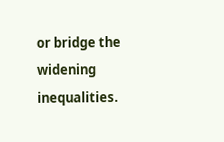or bridge the widening inequalities.